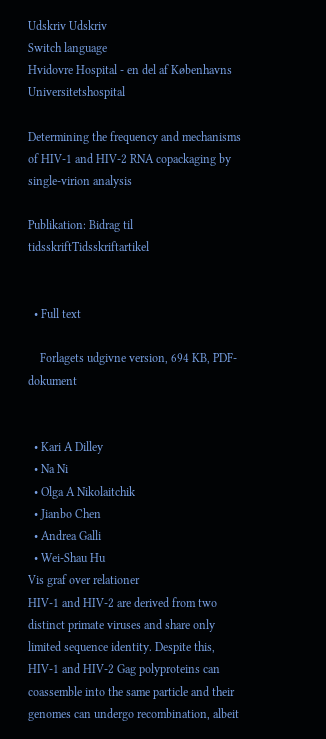Udskriv Udskriv
Switch language
Hvidovre Hospital - en del af Københavns Universitetshospital

Determining the frequency and mechanisms of HIV-1 and HIV-2 RNA copackaging by single-virion analysis

Publikation: Bidrag til tidsskriftTidsskriftartikel


  • Full text

    Forlagets udgivne version, 694 KB, PDF-dokument


  • Kari A Dilley
  • Na Ni
  • Olga A Nikolaitchik
  • Jianbo Chen
  • Andrea Galli
  • Wei-Shau Hu
Vis graf over relationer
HIV-1 and HIV-2 are derived from two distinct primate viruses and share only limited sequence identity. Despite this, HIV-1 and HIV-2 Gag polyproteins can coassemble into the same particle and their genomes can undergo recombination, albeit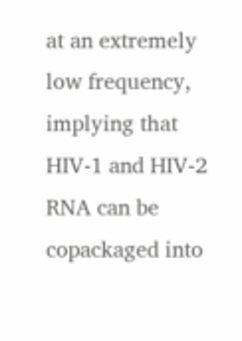at an extremely low frequency, implying that HIV-1 and HIV-2 RNA can be copackaged into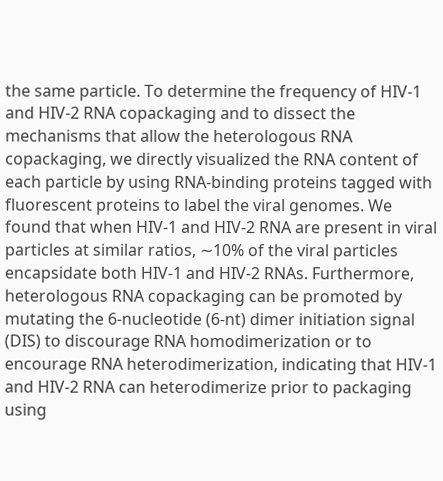the same particle. To determine the frequency of HIV-1 and HIV-2 RNA copackaging and to dissect the mechanisms that allow the heterologous RNA copackaging, we directly visualized the RNA content of each particle by using RNA-binding proteins tagged with fluorescent proteins to label the viral genomes. We found that when HIV-1 and HIV-2 RNA are present in viral particles at similar ratios, ∼10% of the viral particles encapsidate both HIV-1 and HIV-2 RNAs. Furthermore, heterologous RNA copackaging can be promoted by mutating the 6-nucleotide (6-nt) dimer initiation signal (DIS) to discourage RNA homodimerization or to encourage RNA heterodimerization, indicating that HIV-1 and HIV-2 RNA can heterodimerize prior to packaging using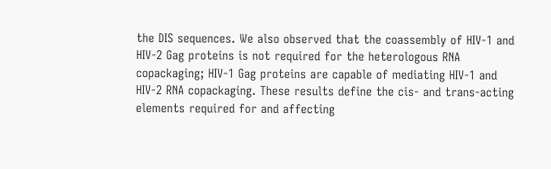the DIS sequences. We also observed that the coassembly of HIV-1 and HIV-2 Gag proteins is not required for the heterologous RNA copackaging; HIV-1 Gag proteins are capable of mediating HIV-1 and HIV-2 RNA copackaging. These results define the cis- and trans-acting elements required for and affecting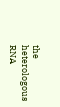the heterologous RNA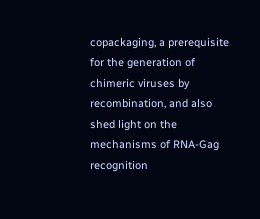copackaging, a prerequisite for the generation of chimeric viruses by recombination, and also shed light on the mechanisms of RNA-Gag recognition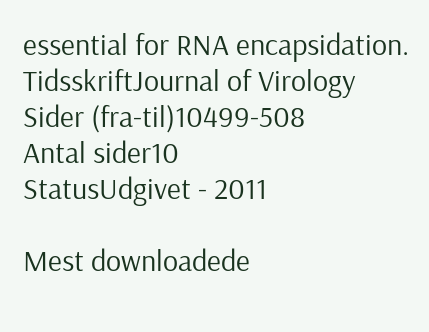essential for RNA encapsidation.
TidsskriftJournal of Virology
Sider (fra-til)10499-508
Antal sider10
StatusUdgivet - 2011

Mest downloadede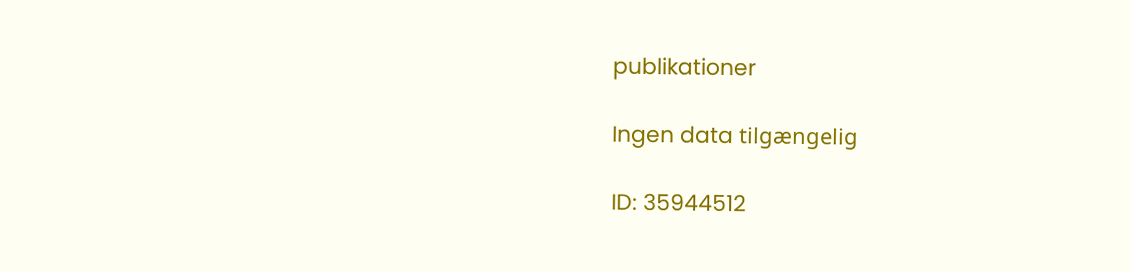publikationer

Ingen data tilgængelig

ID: 35944512